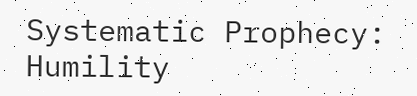Systematic Prophecy: Humility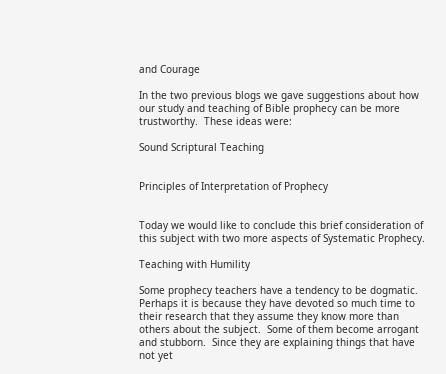and Courage

In the two previous blogs we gave suggestions about how our study and teaching of Bible prophecy can be more trustworthy.  These ideas were:

Sound Scriptural Teaching


Principles of Interpretation of Prophecy


Today we would like to conclude this brief consideration of this subject with two more aspects of Systematic Prophecy.

Teaching with Humility

Some prophecy teachers have a tendency to be dogmatic. Perhaps it is because they have devoted so much time to their research that they assume they know more than others about the subject.  Some of them become arrogant and stubborn.  Since they are explaining things that have not yet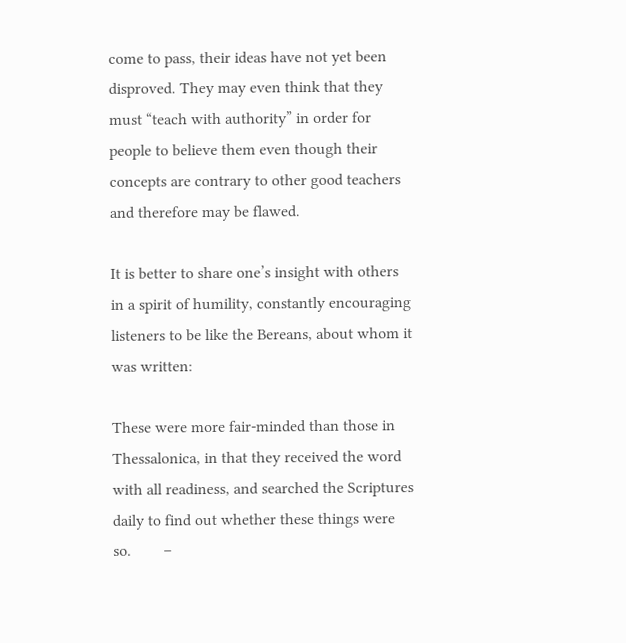come to pass, their ideas have not yet been disproved. They may even think that they must “teach with authority” in order for people to believe them even though their concepts are contrary to other good teachers and therefore may be flawed.

It is better to share one’s insight with others in a spirit of humility, constantly encouraging listeners to be like the Bereans, about whom it was written:

These were more fair-minded than those in Thessalonica, in that they received the word with all readiness, and searched the Scriptures daily to find out whether these things were so.        –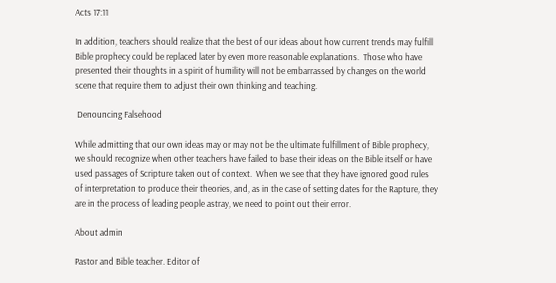Acts 17:11

In addition, teachers should realize that the best of our ideas about how current trends may fulfill Bible prophecy could be replaced later by even more reasonable explanations.  Those who have presented their thoughts in a spirit of humility will not be embarrassed by changes on the world scene that require them to adjust their own thinking and teaching.

 Denouncing Falsehood

While admitting that our own ideas may or may not be the ultimate fulfillment of Bible prophecy, we should recognize when other teachers have failed to base their ideas on the Bible itself or have used passages of Scripture taken out of context.  When we see that they have ignored good rules of interpretation to produce their theories, and, as in the case of setting dates for the Rapture, they are in the process of leading people astray, we need to point out their error.

About admin

Pastor and Bible teacher. Editor of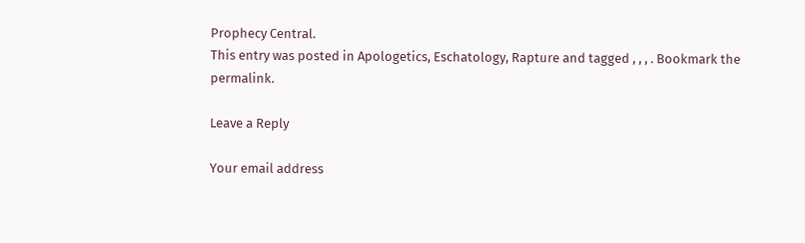Prophecy Central.
This entry was posted in Apologetics, Eschatology, Rapture and tagged , , , . Bookmark the permalink.

Leave a Reply

Your email address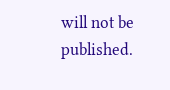will not be published.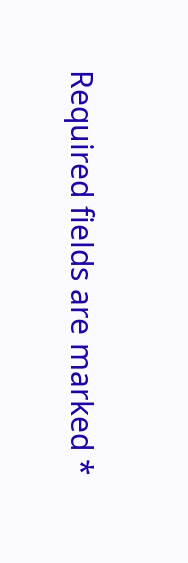Required fields are marked *